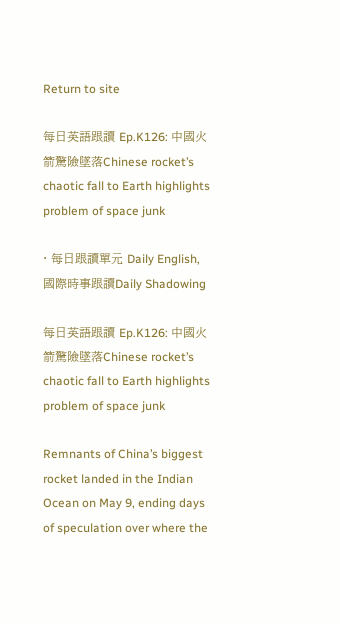Return to site

每日英語跟讀 Ep.K126: 中國火箭驚險墜落Chinese rocket’s chaotic fall to Earth highlights problem of space junk

· 每日跟讀單元 Daily English,國際時事跟讀Daily Shadowing

每日英語跟讀 Ep.K126: 中國火箭驚險墜落Chinese rocket’s chaotic fall to Earth highlights problem of space junk

Remnants of China’s biggest rocket landed in the Indian Ocean on May 9, ending days of speculation over where the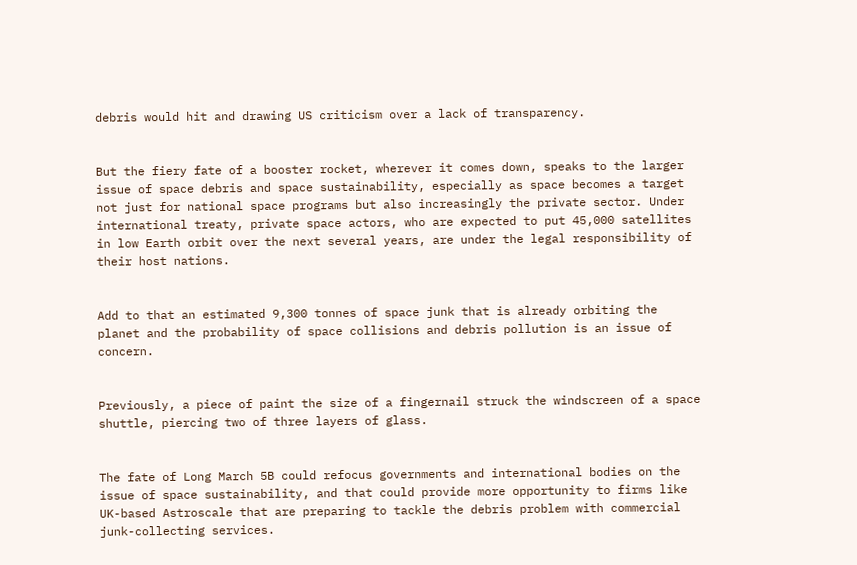debris would hit and drawing US criticism over a lack of transparency.


But the fiery fate of a booster rocket, wherever it comes down, speaks to the larger issue of space debris and space sustainability, especially as space becomes a target not just for national space programs but also increasingly the private sector. Under international treaty, private space actors, who are expected to put 45,000 satellites in low Earth orbit over the next several years, are under the legal responsibility of their host nations.


Add to that an estimated 9,300 tonnes of space junk that is already orbiting the planet and the probability of space collisions and debris pollution is an issue of concern.


Previously, a piece of paint the size of a fingernail struck the windscreen of a space shuttle, piercing two of three layers of glass.


The fate of Long March 5B could refocus governments and international bodies on the issue of space sustainability, and that could provide more opportunity to firms like UK-based Astroscale that are preparing to tackle the debris problem with commercial junk-collecting services.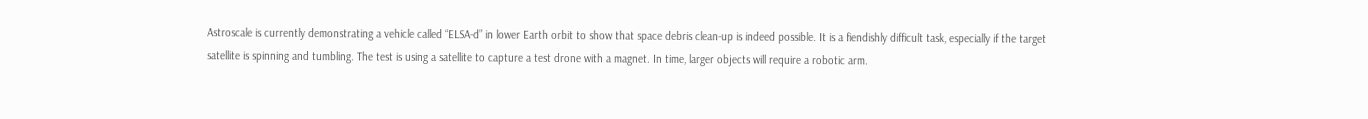Astroscale is currently demonstrating a vehicle called “ELSA-d” in lower Earth orbit to show that space debris clean-up is indeed possible. It is a fiendishly difficult task, especially if the target satellite is spinning and tumbling. The test is using a satellite to capture a test drone with a magnet. In time, larger objects will require a robotic arm.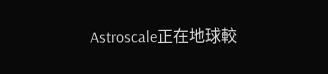Astroscale正在地球較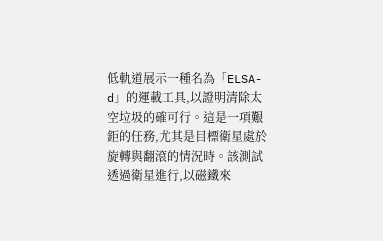低軌道展示一種名為「ELSA-d」的運載工具,以證明清除太空垃圾的確可行。這是一項艱鉅的任務,尤其是目標衛星處於旋轉與翻滾的情況時。該測試透過衛星進行,以磁鐵來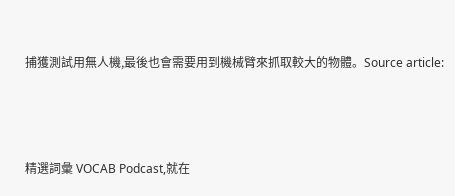捕獲測試用無人機,最後也會需要用到機械臂來抓取較大的物體。Source article:



精選詞彙 VOCAB Podcast,就在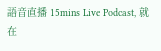語音直播 15mins Live Podcast, 就在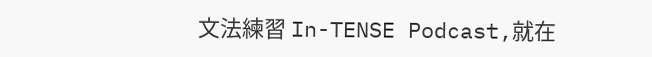文法練習 In-TENSE Podcast,就在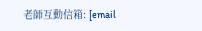老師互動信箱: [email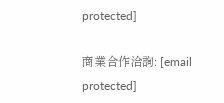protected]

商業合作洽詢: [email protected]